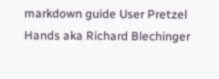markdown guide User Pretzel Hands aka Richard Blechinger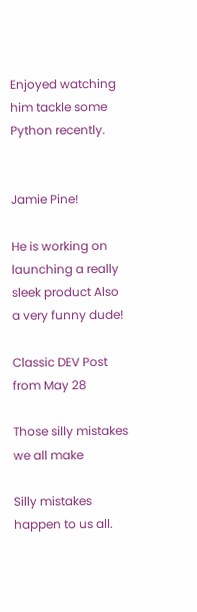Enjoyed watching him tackle some Python recently.


Jamie Pine!

He is working on launching a really sleek product Also a very funny dude!

Classic DEV Post from May 28

Those silly mistakes we all make

Silly mistakes happen to us all.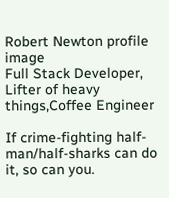Robert Newton profile image
Full Stack Developer, Lifter of heavy things,Coffee Engineer

If crime-fighting half-man/half-sharks can do it, so can you.